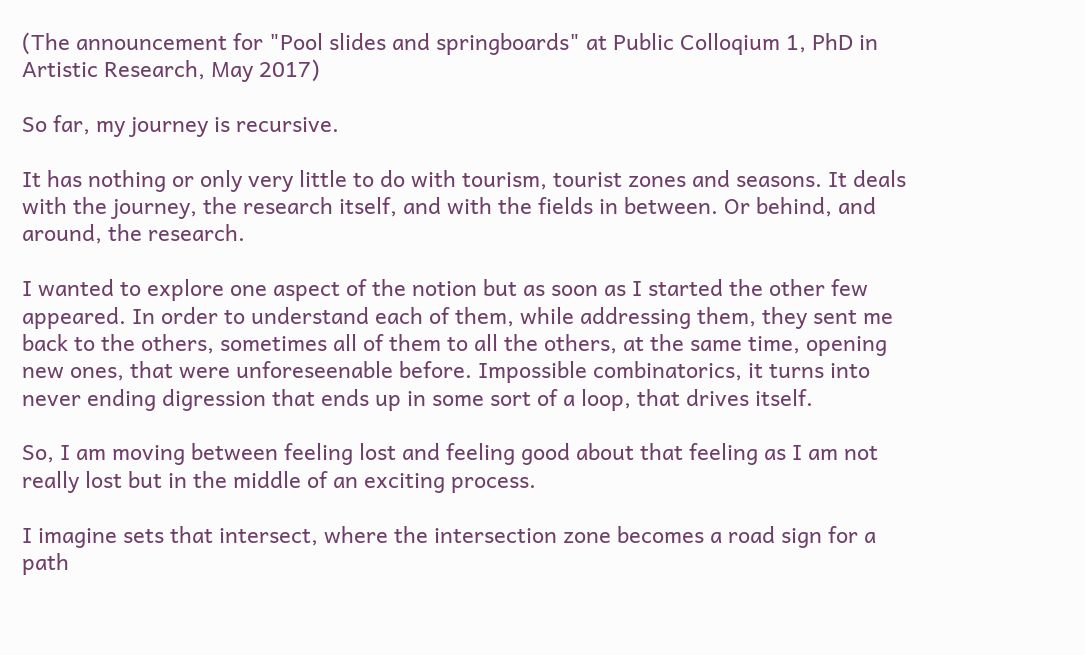(The announcement for "Pool slides and springboards" at Public Colloqium 1, PhD in Artistic Research, May 2017)

So far, my journey is recursive.

It has nothing or only very little to do with tourism, tourist zones and seasons. It deals with the journey, the research itself, and with the fields in between. Or behind, and around, the research.

I wanted to explore one aspect of the notion but as soon as I started the other few appeared. In order to understand each of them, while addressing them, they sent me back to the others, sometimes all of them to all the others, at the same time, opening new ones, that were unforeseenable before. Impossible combinatorics, it turns into never ending digression that ends up in some sort of a loop, that drives itself.

So, I am moving between feeling lost and feeling good about that feeling as I am not really lost but in the middle of an exciting process.

I imagine sets that intersect, where the intersection zone becomes a road sign for a path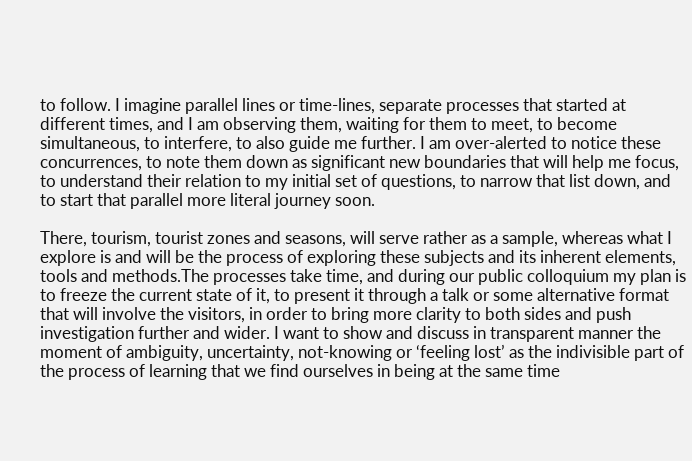to follow. I imagine parallel lines or time-lines, separate processes that started at different times, and I am observing them, waiting for them to meet, to become simultaneous, to interfere, to also guide me further. I am over-alerted to notice these concurrences, to note them down as significant new boundaries that will help me focus, to understand their relation to my initial set of questions, to narrow that list down, and to start that parallel more literal journey soon.

There, tourism, tourist zones and seasons, will serve rather as a sample, whereas what I explore is and will be the process of exploring these subjects and its inherent elements, tools and methods.The processes take time, and during our public colloquium my plan is to freeze the current state of it, to present it through a talk or some alternative format that will involve the visitors, in order to bring more clarity to both sides and push investigation further and wider. I want to show and discuss in transparent manner the moment of ambiguity, uncertainty, not-knowing or ‘feeling lost’ as the indivisible part of the process of learning that we find ourselves in being at the same time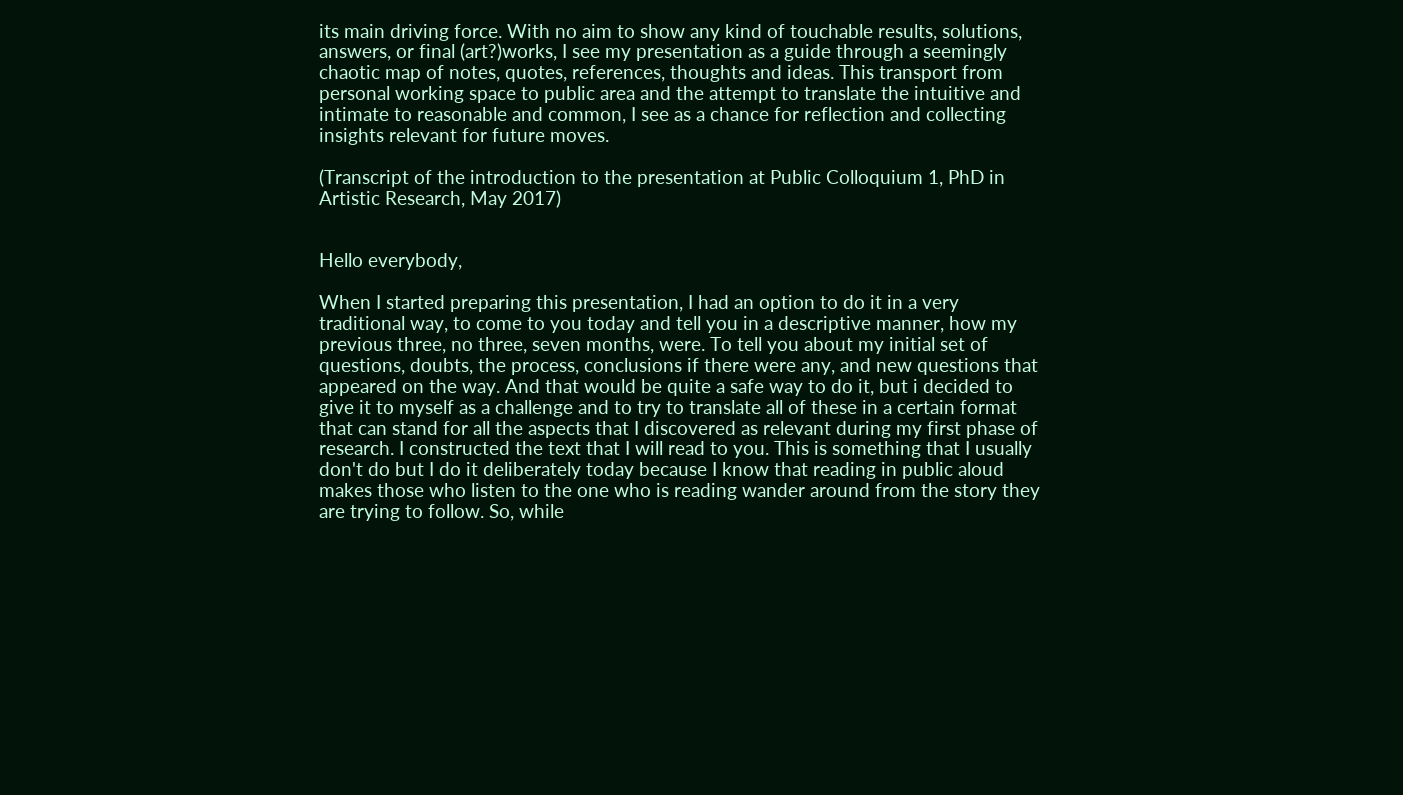its main driving force. With no aim to show any kind of touchable results, solutions, answers, or final (art?)works, I see my presentation as a guide through a seemingly chaotic map of notes, quotes, references, thoughts and ideas. This transport from personal working space to public area and the attempt to translate the intuitive and intimate to reasonable and common, I see as a chance for reflection and collecting insights relevant for future moves.

(Transcript of the introduction to the presentation at Public Colloquium 1, PhD in Artistic Research, May 2017)


Hello everybody,

When I started preparing this presentation, I had an option to do it in a very traditional way, to come to you today and tell you in a descriptive manner, how my previous three, no three, seven months, were. To tell you about my initial set of questions, doubts, the process, conclusions if there were any, and new questions that appeared on the way. And that would be quite a safe way to do it, but i decided to give it to myself as a challenge and to try to translate all of these in a certain format that can stand for all the aspects that I discovered as relevant during my first phase of research. I constructed the text that I will read to you. This is something that I usually don't do but I do it deliberately today because I know that reading in public aloud makes those who listen to the one who is reading wander around from the story they are trying to follow. So, while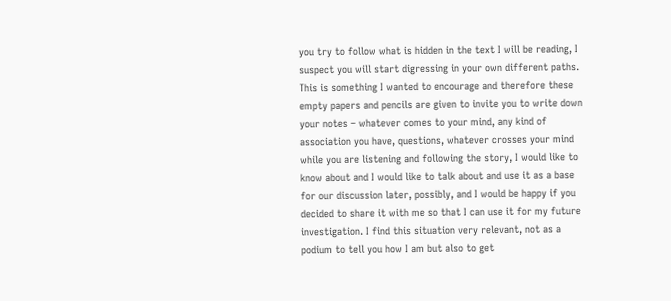you try to follow what is hidden in the text I will be reading, I suspect you will start digressing in your own different paths. This is something I wanted to encourage and therefore these empty papers and pencils are given to invite you to write down your notes – whatever comes to your mind, any kind of association you have, questions, whatever crosses your mind while you are listening and following the story, I would like to know about and I would like to talk about and use it as a base for our discussion later, possibly, and I would be happy if you decided to share it with me so that I can use it for my future investigation. I find this situation very relevant, not as a podium to tell you how I am but also to get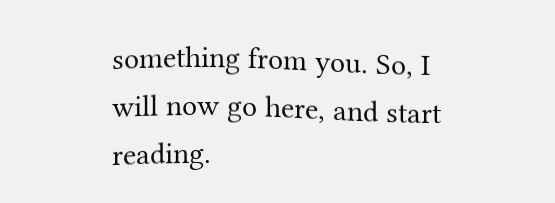something from you. So, I will now go here, and start reading.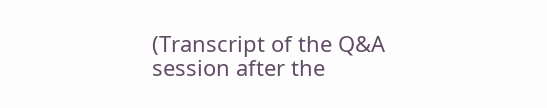(Transcript of the Q&A session after the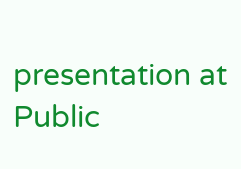presentation at Public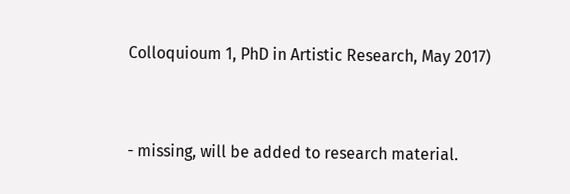Colloquioum 1, PhD in Artistic Research, May 2017)


- missing, will be added to research material.